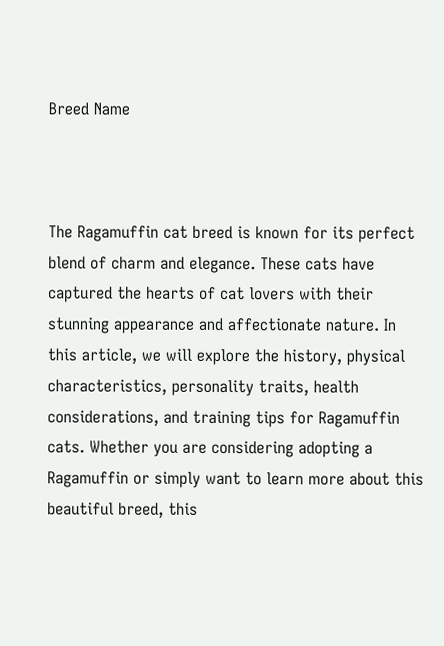Breed Name



The Ragamuffin cat breed is known for its perfect blend of charm and elegance. These cats have captured the hearts of cat lovers with their stunning appearance and affectionate nature. In this article, we will explore the history, physical characteristics, personality traits, health considerations, and training tips for Ragamuffin cats. Whether you are considering adopting a Ragamuffin or simply want to learn more about this beautiful breed, this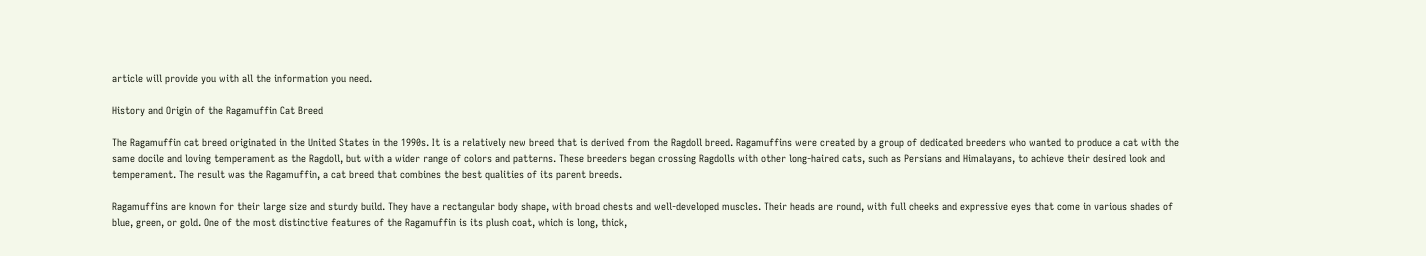article will provide you with all the information you need.

History and Origin of the Ragamuffin Cat Breed

The Ragamuffin cat breed originated in the United States in the 1990s. It is a relatively new breed that is derived from the Ragdoll breed. Ragamuffins were created by a group of dedicated breeders who wanted to produce a cat with the same docile and loving temperament as the Ragdoll, but with a wider range of colors and patterns. These breeders began crossing Ragdolls with other long-haired cats, such as Persians and Himalayans, to achieve their desired look and temperament. The result was the Ragamuffin, a cat breed that combines the best qualities of its parent breeds.

Ragamuffins are known for their large size and sturdy build. They have a rectangular body shape, with broad chests and well-developed muscles. Their heads are round, with full cheeks and expressive eyes that come in various shades of blue, green, or gold. One of the most distinctive features of the Ragamuffin is its plush coat, which is long, thick,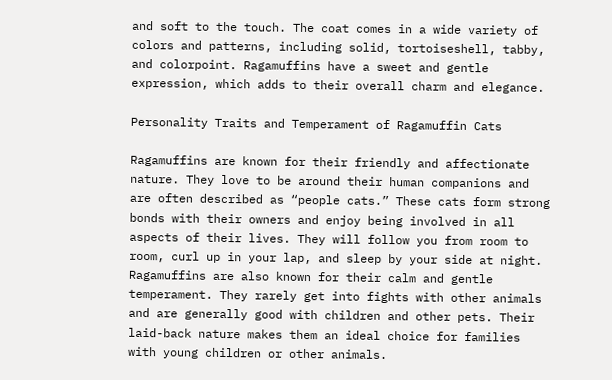and soft to the touch. The coat comes in a wide variety of colors and patterns, including solid, tortoiseshell, tabby, and colorpoint. Ragamuffins have a sweet and gentle expression, which adds to their overall charm and elegance.

Personality Traits and Temperament of Ragamuffin Cats

Ragamuffins are known for their friendly and affectionate nature. They love to be around their human companions and are often described as “people cats.” These cats form strong bonds with their owners and enjoy being involved in all aspects of their lives. They will follow you from room to room, curl up in your lap, and sleep by your side at night. Ragamuffins are also known for their calm and gentle temperament. They rarely get into fights with other animals and are generally good with children and other pets. Their laid-back nature makes them an ideal choice for families with young children or other animals.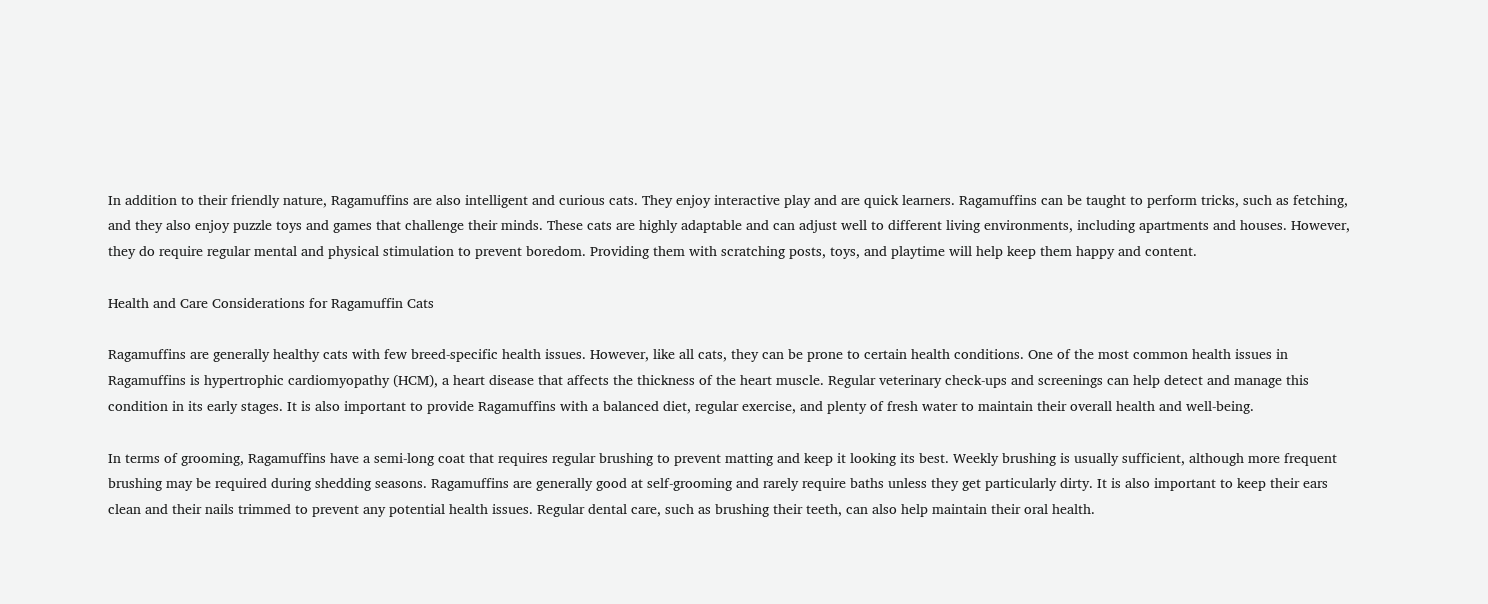In addition to their friendly nature, Ragamuffins are also intelligent and curious cats. They enjoy interactive play and are quick learners. Ragamuffins can be taught to perform tricks, such as fetching, and they also enjoy puzzle toys and games that challenge their minds. These cats are highly adaptable and can adjust well to different living environments, including apartments and houses. However, they do require regular mental and physical stimulation to prevent boredom. Providing them with scratching posts, toys, and playtime will help keep them happy and content.

Health and Care Considerations for Ragamuffin Cats

Ragamuffins are generally healthy cats with few breed-specific health issues. However, like all cats, they can be prone to certain health conditions. One of the most common health issues in Ragamuffins is hypertrophic cardiomyopathy (HCM), a heart disease that affects the thickness of the heart muscle. Regular veterinary check-ups and screenings can help detect and manage this condition in its early stages. It is also important to provide Ragamuffins with a balanced diet, regular exercise, and plenty of fresh water to maintain their overall health and well-being.

In terms of grooming, Ragamuffins have a semi-long coat that requires regular brushing to prevent matting and keep it looking its best. Weekly brushing is usually sufficient, although more frequent brushing may be required during shedding seasons. Ragamuffins are generally good at self-grooming and rarely require baths unless they get particularly dirty. It is also important to keep their ears clean and their nails trimmed to prevent any potential health issues. Regular dental care, such as brushing their teeth, can also help maintain their oral health.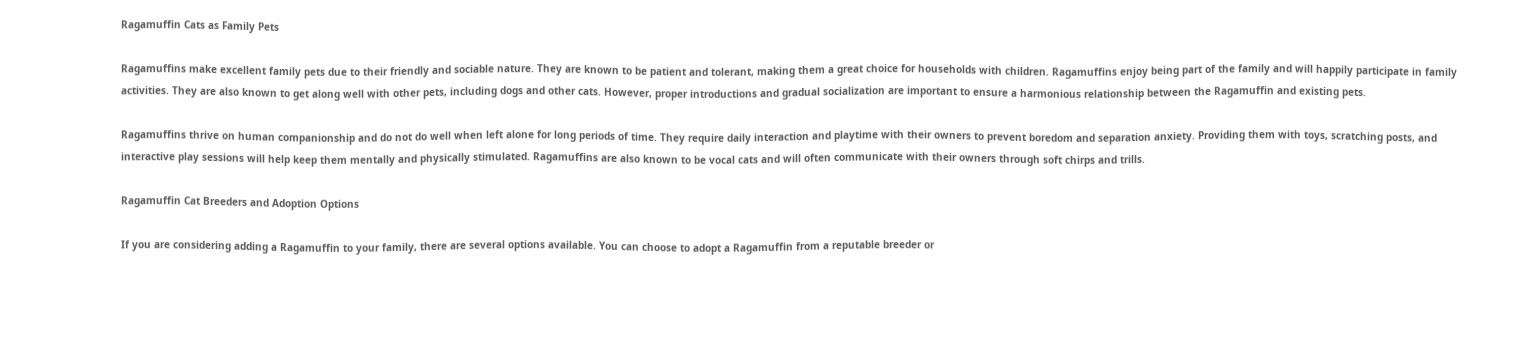Ragamuffin Cats as Family Pets

Ragamuffins make excellent family pets due to their friendly and sociable nature. They are known to be patient and tolerant, making them a great choice for households with children. Ragamuffins enjoy being part of the family and will happily participate in family activities. They are also known to get along well with other pets, including dogs and other cats. However, proper introductions and gradual socialization are important to ensure a harmonious relationship between the Ragamuffin and existing pets.

Ragamuffins thrive on human companionship and do not do well when left alone for long periods of time. They require daily interaction and playtime with their owners to prevent boredom and separation anxiety. Providing them with toys, scratching posts, and interactive play sessions will help keep them mentally and physically stimulated. Ragamuffins are also known to be vocal cats and will often communicate with their owners through soft chirps and trills.

Ragamuffin Cat Breeders and Adoption Options

If you are considering adding a Ragamuffin to your family, there are several options available. You can choose to adopt a Ragamuffin from a reputable breeder or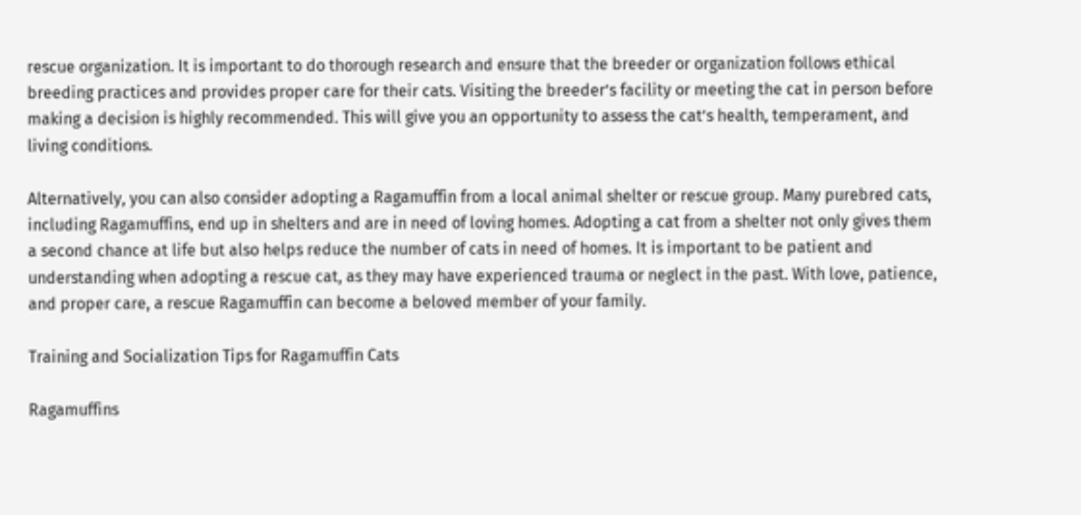rescue organization. It is important to do thorough research and ensure that the breeder or organization follows ethical breeding practices and provides proper care for their cats. Visiting the breeder’s facility or meeting the cat in person before making a decision is highly recommended. This will give you an opportunity to assess the cat’s health, temperament, and living conditions.

Alternatively, you can also consider adopting a Ragamuffin from a local animal shelter or rescue group. Many purebred cats, including Ragamuffins, end up in shelters and are in need of loving homes. Adopting a cat from a shelter not only gives them a second chance at life but also helps reduce the number of cats in need of homes. It is important to be patient and understanding when adopting a rescue cat, as they may have experienced trauma or neglect in the past. With love, patience, and proper care, a rescue Ragamuffin can become a beloved member of your family.

Training and Socialization Tips for Ragamuffin Cats

Ragamuffins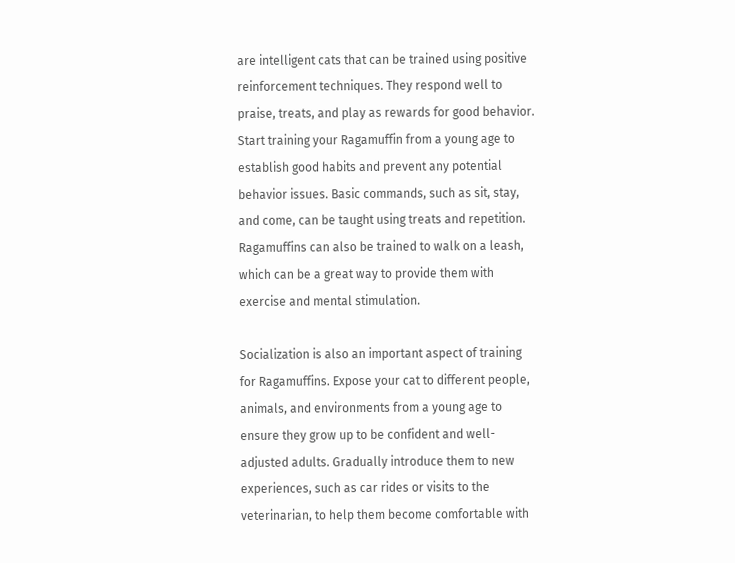are intelligent cats that can be trained using positive reinforcement techniques. They respond well to praise, treats, and play as rewards for good behavior. Start training your Ragamuffin from a young age to establish good habits and prevent any potential behavior issues. Basic commands, such as sit, stay, and come, can be taught using treats and repetition. Ragamuffins can also be trained to walk on a leash, which can be a great way to provide them with exercise and mental stimulation.

Socialization is also an important aspect of training for Ragamuffins. Expose your cat to different people, animals, and environments from a young age to ensure they grow up to be confident and well-adjusted adults. Gradually introduce them to new experiences, such as car rides or visits to the veterinarian, to help them become comfortable with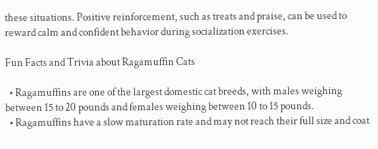these situations. Positive reinforcement, such as treats and praise, can be used to reward calm and confident behavior during socialization exercises.

Fun Facts and Trivia about Ragamuffin Cats

  • Ragamuffins are one of the largest domestic cat breeds, with males weighing between 15 to 20 pounds and females weighing between 10 to 15 pounds.
  • Ragamuffins have a slow maturation rate and may not reach their full size and coat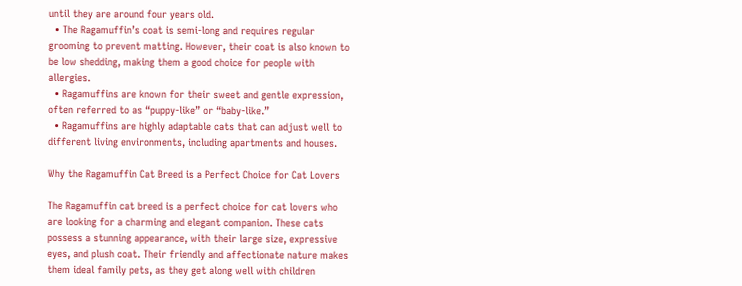until they are around four years old.
  • The Ragamuffin’s coat is semi-long and requires regular grooming to prevent matting. However, their coat is also known to be low shedding, making them a good choice for people with allergies.
  • Ragamuffins are known for their sweet and gentle expression, often referred to as “puppy-like” or “baby-like.”
  • Ragamuffins are highly adaptable cats that can adjust well to different living environments, including apartments and houses.

Why the Ragamuffin Cat Breed is a Perfect Choice for Cat Lovers

The Ragamuffin cat breed is a perfect choice for cat lovers who are looking for a charming and elegant companion. These cats possess a stunning appearance, with their large size, expressive eyes, and plush coat. Their friendly and affectionate nature makes them ideal family pets, as they get along well with children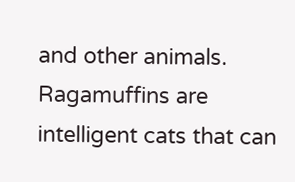and other animals. Ragamuffins are intelligent cats that can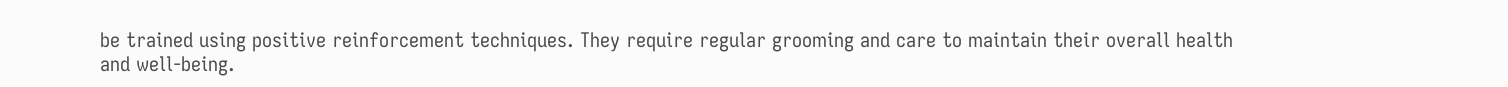be trained using positive reinforcement techniques. They require regular grooming and care to maintain their overall health and well-being.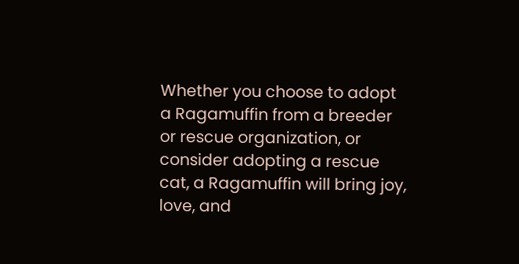Whether you choose to adopt a Ragamuffin from a breeder or rescue organization, or consider adopting a rescue cat, a Ragamuffin will bring joy, love, and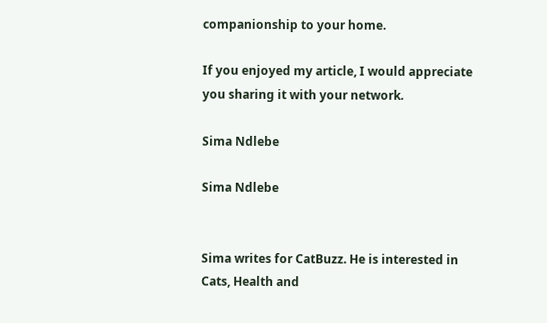companionship to your home.

If you enjoyed my article, I would appreciate you sharing it with your network.

Sima Ndlebe

Sima Ndlebe


Sima writes for CatBuzz. He is interested in Cats, Health and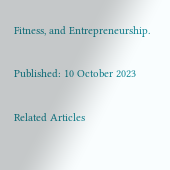Fitness, and Entrepreneurship.

Published: 10 October 2023

Related Articles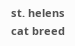st. helens cat breed